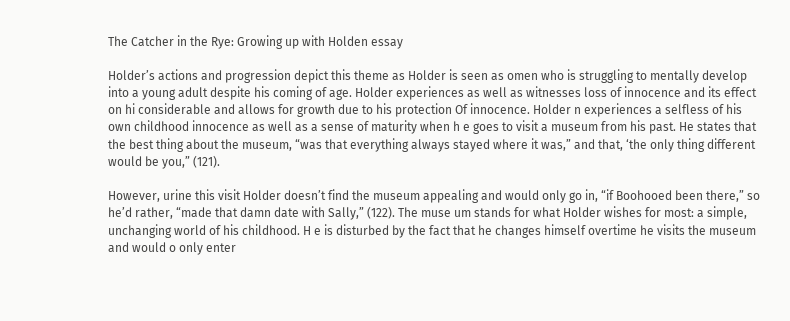The Catcher in the Rye: Growing up with Holden essay

Holder’s actions and progression depict this theme as Holder is seen as omen who is struggling to mentally develop into a young adult despite his coming of age. Holder experiences as well as witnesses loss of innocence and its effect on hi considerable and allows for growth due to his protection Of innocence. Holder n experiences a selfless of his own childhood innocence as well as a sense of maturity when h e goes to visit a museum from his past. He states that the best thing about the museum, “was that everything always stayed where it was,” and that, ‘the only thing different would be you,” (121).

However, urine this visit Holder doesn’t find the museum appealing and would only go in, “if Boohooed been there,” so he’d rather, “made that damn date with Sally,” (122). The muse um stands for what Holder wishes for most: a simple, unchanging world of his childhood. H e is disturbed by the fact that he changes himself overtime he visits the museum and would o only enter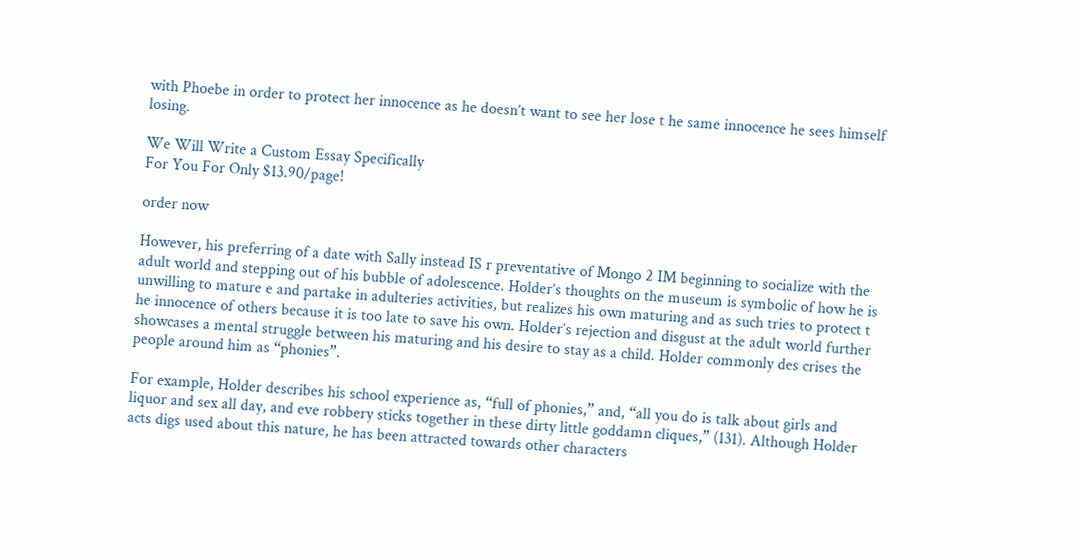with Phoebe in order to protect her innocence as he doesn’t want to see her lose t he same innocence he sees himself losing.

We Will Write a Custom Essay Specifically
For You For Only $13.90/page!

order now

However, his preferring of a date with Sally instead IS r preventative of Mongo 2 IM beginning to socialize with the adult world and stepping out of his bubble of adolescence. Holder’s thoughts on the museum is symbolic of how he is unwilling to mature e and partake in adulteries activities, but realizes his own maturing and as such tries to protect t he innocence of others because it is too late to save his own. Holder’s rejection and disgust at the adult world further showcases a mental struggle between his maturing and his desire to stay as a child. Holder commonly des crises the people around him as “phonies”.

For example, Holder describes his school experience as, “full of phonies,” and, “all you do is talk about girls and liquor and sex all day, and eve robbery sticks together in these dirty little goddamn cliques,” (131). Although Holder acts digs used about this nature, he has been attracted towards other characters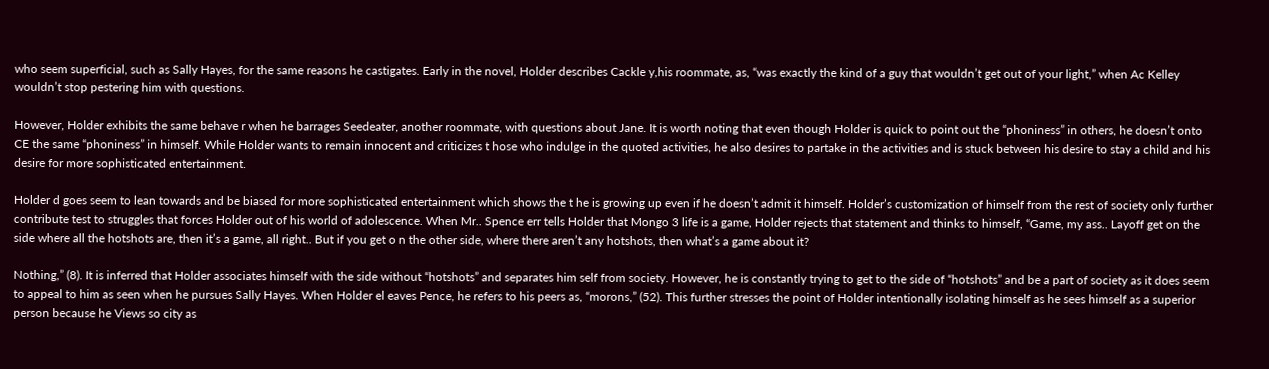who seem superficial, such as Sally Hayes, for the same reasons he castigates. Early in the novel, Holder describes Cackle y,his roommate, as, “was exactly the kind of a guy that wouldn’t get out of your light,” when Ac Kelley wouldn’t stop pestering him with questions.

However, Holder exhibits the same behave r when he barrages Seedeater, another roommate, with questions about Jane. It is worth noting that even though Holder is quick to point out the “phoniness” in others, he doesn’t onto CE the same “phoniness” in himself. While Holder wants to remain innocent and criticizes t hose who indulge in the quoted activities, he also desires to partake in the activities and is stuck between his desire to stay a child and his desire for more sophisticated entertainment.

Holder d goes seem to lean towards and be biased for more sophisticated entertainment which shows the t he is growing up even if he doesn’t admit it himself. Holder’s customization of himself from the rest of society only further contribute test to struggles that forces Holder out of his world of adolescence. When Mr.. Spence err tells Holder that Mongo 3 life is a game, Holder rejects that statement and thinks to himself, “Game, my ass.. Layoff get on the side where all the hotshots are, then it’s a game, all right.. But if you get o n the other side, where there aren’t any hotshots, then what’s a game about it?

Nothing,” (8). It is inferred that Holder associates himself with the side without “hotshots” and separates him self from society. However, he is constantly trying to get to the side of “hotshots” and be a part of society as it does seem to appeal to him as seen when he pursues Sally Hayes. When Holder el eaves Pence, he refers to his peers as, “morons,” (52). This further stresses the point of Holder intentionally isolating himself as he sees himself as a superior person because he Views so city as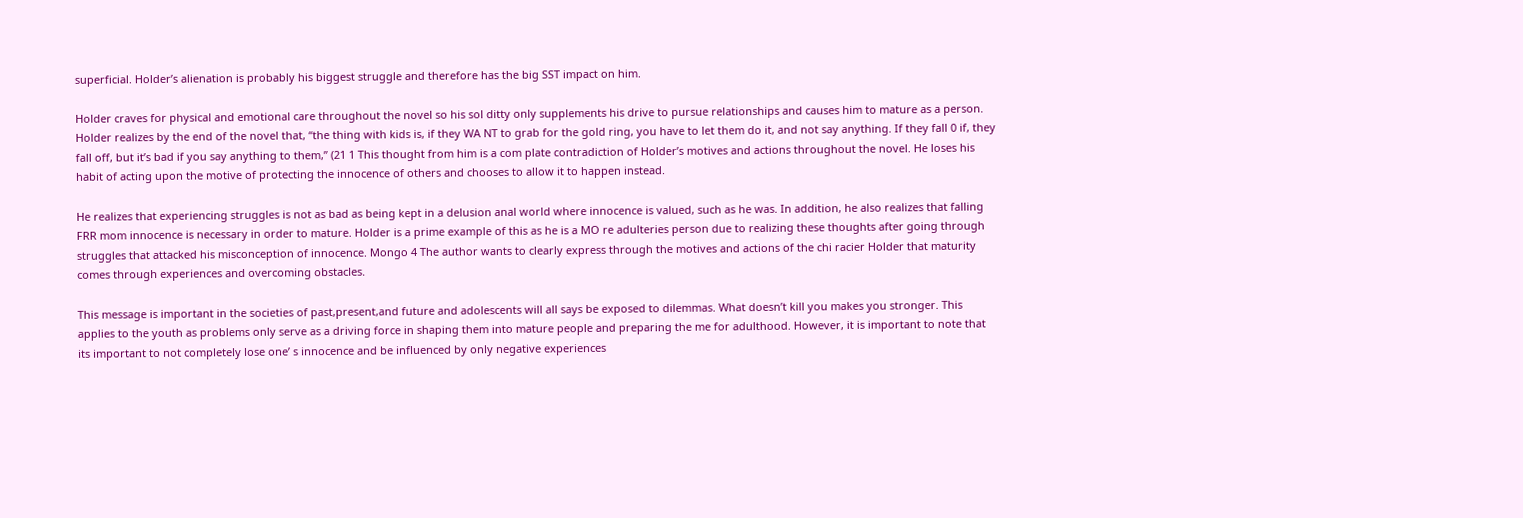superficial. Holder’s alienation is probably his biggest struggle and therefore has the big SST impact on him.

Holder craves for physical and emotional care throughout the novel so his sol ditty only supplements his drive to pursue relationships and causes him to mature as a person. Holder realizes by the end of the novel that, “the thing with kids is, if they WA NT to grab for the gold ring, you have to let them do it, and not say anything. If they fall 0 if, they fall off, but it’s bad if you say anything to them,” (21 1 This thought from him is a com plate contradiction of Holder’s motives and actions throughout the novel. He loses his habit of acting upon the motive of protecting the innocence of others and chooses to allow it to happen instead.

He realizes that experiencing struggles is not as bad as being kept in a delusion anal world where innocence is valued, such as he was. In addition, he also realizes that falling FRR mom innocence is necessary in order to mature. Holder is a prime example of this as he is a MO re adulteries person due to realizing these thoughts after going through struggles that attacked his misconception of innocence. Mongo 4 The author wants to clearly express through the motives and actions of the chi racier Holder that maturity comes through experiences and overcoming obstacles.

This message is important in the societies of past,present,and future and adolescents will all says be exposed to dilemmas. What doesn’t kill you makes you stronger. This applies to the youth as problems only serve as a driving force in shaping them into mature people and preparing the me for adulthood. However, it is important to note that its important to not completely lose one’ s innocence and be influenced by only negative experiences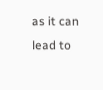as it can lead to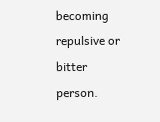becoming repulsive or bitter person.